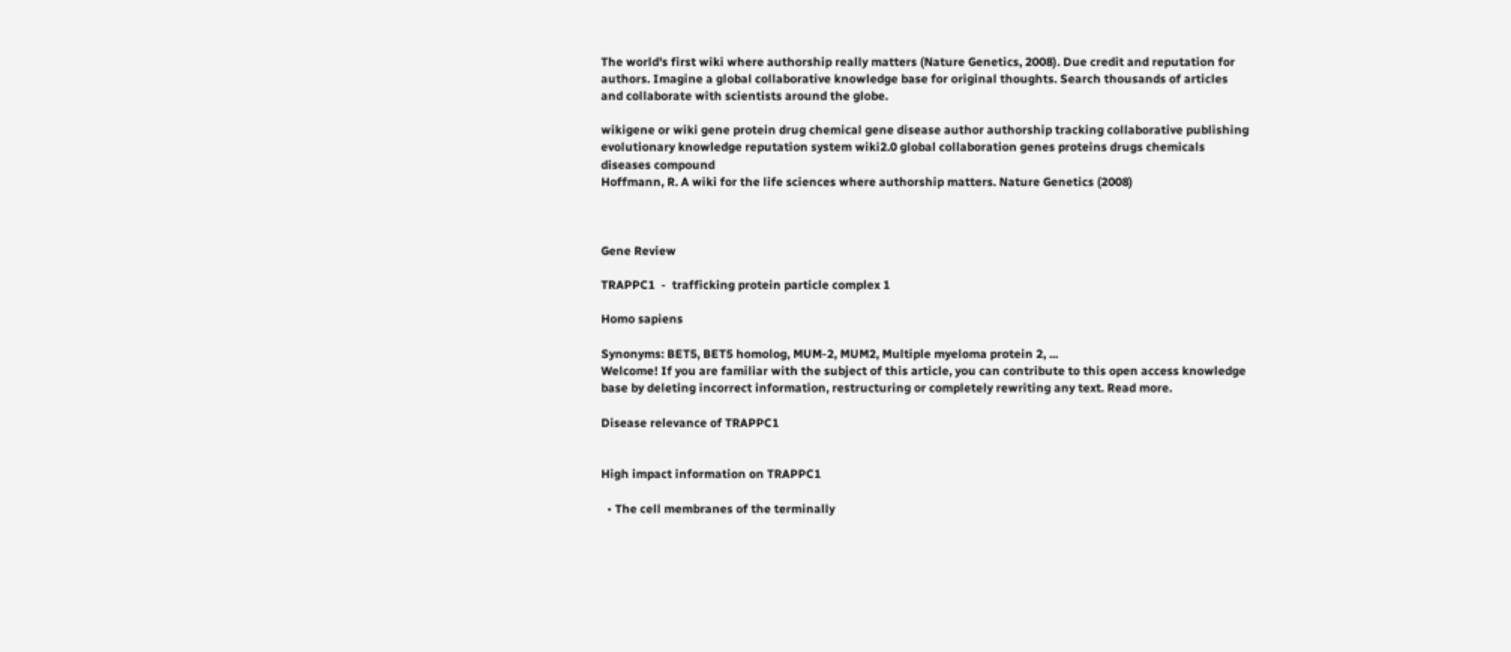The world's first wiki where authorship really matters (Nature Genetics, 2008). Due credit and reputation for authors. Imagine a global collaborative knowledge base for original thoughts. Search thousands of articles and collaborate with scientists around the globe.

wikigene or wiki gene protein drug chemical gene disease author authorship tracking collaborative publishing evolutionary knowledge reputation system wiki2.0 global collaboration genes proteins drugs chemicals diseases compound
Hoffmann, R. A wiki for the life sciences where authorship matters. Nature Genetics (2008)



Gene Review

TRAPPC1  -  trafficking protein particle complex 1

Homo sapiens

Synonyms: BET5, BET5 homolog, MUM-2, MUM2, Multiple myeloma protein 2, ...
Welcome! If you are familiar with the subject of this article, you can contribute to this open access knowledge base by deleting incorrect information, restructuring or completely rewriting any text. Read more.

Disease relevance of TRAPPC1


High impact information on TRAPPC1

  • The cell membranes of the terminally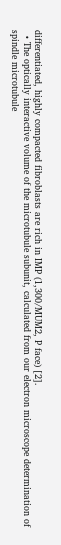differentiated, highly compacted fibroblasts are rich in IMP (1,300/MUM2, P face) [2].
  • The optically interactive volume of the microtubule subunit, calculated from our electron microscope determination of spindle microtubule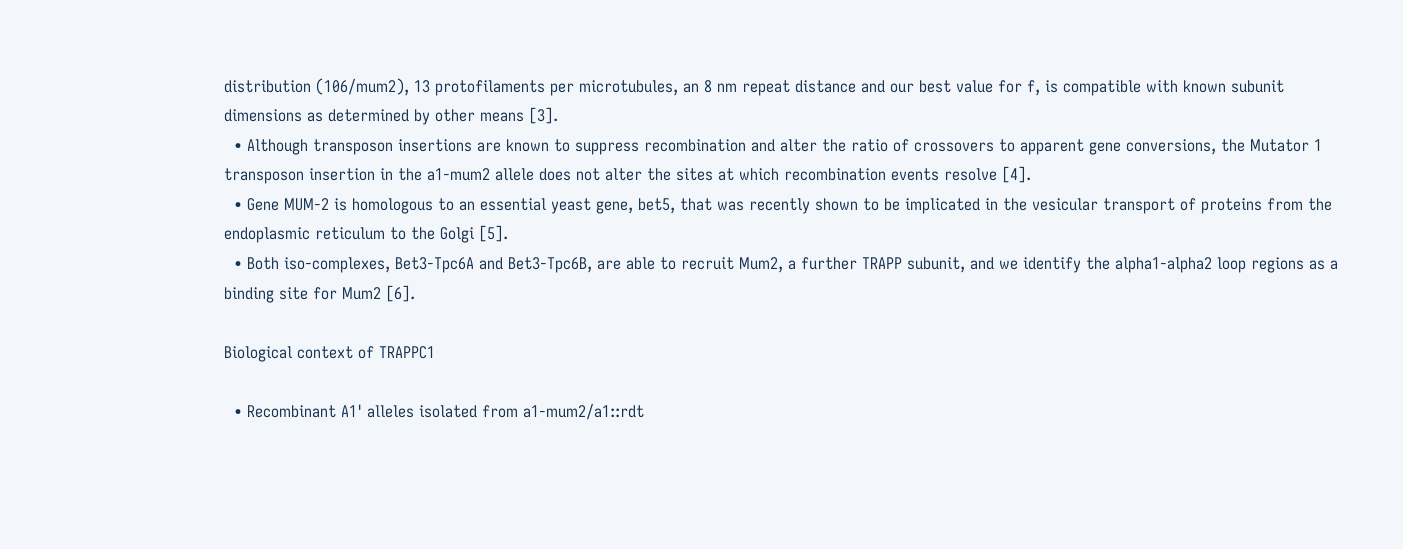distribution (106/mum2), 13 protofilaments per microtubules, an 8 nm repeat distance and our best value for f, is compatible with known subunit dimensions as determined by other means [3].
  • Although transposon insertions are known to suppress recombination and alter the ratio of crossovers to apparent gene conversions, the Mutator 1 transposon insertion in the a1-mum2 allele does not alter the sites at which recombination events resolve [4].
  • Gene MUM-2 is homologous to an essential yeast gene, bet5, that was recently shown to be implicated in the vesicular transport of proteins from the endoplasmic reticulum to the Golgi [5].
  • Both iso-complexes, Bet3-Tpc6A and Bet3-Tpc6B, are able to recruit Mum2, a further TRAPP subunit, and we identify the alpha1-alpha2 loop regions as a binding site for Mum2 [6].

Biological context of TRAPPC1

  • Recombinant A1' alleles isolated from a1-mum2/a1::rdt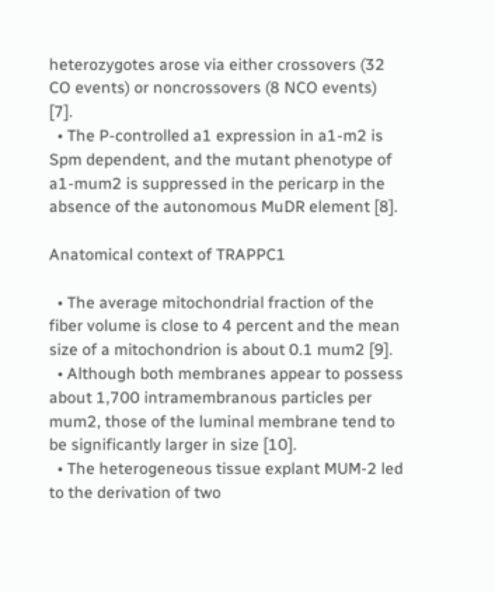heterozygotes arose via either crossovers (32 CO events) or noncrossovers (8 NCO events) [7].
  • The P-controlled a1 expression in a1-m2 is Spm dependent, and the mutant phenotype of a1-mum2 is suppressed in the pericarp in the absence of the autonomous MuDR element [8].

Anatomical context of TRAPPC1

  • The average mitochondrial fraction of the fiber volume is close to 4 percent and the mean size of a mitochondrion is about 0.1 mum2 [9].
  • Although both membranes appear to possess about 1,700 intramembranous particles per mum2, those of the luminal membrane tend to be significantly larger in size [10].
  • The heterogeneous tissue explant MUM-2 led to the derivation of two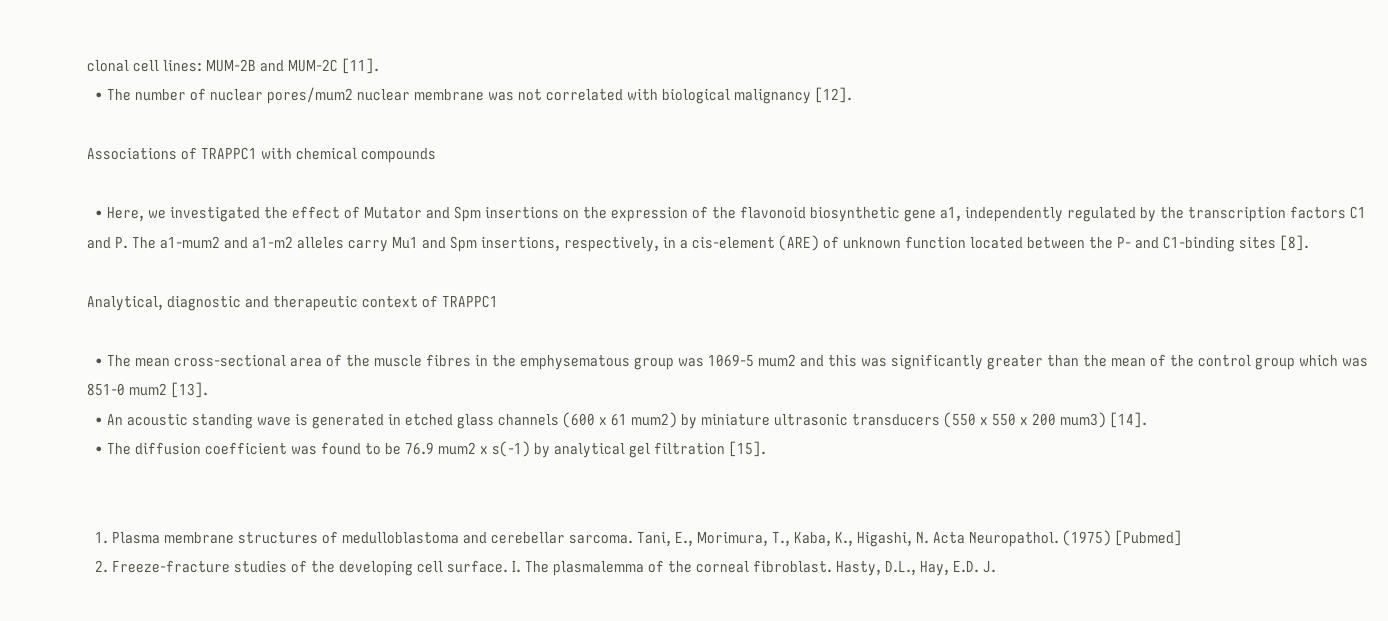clonal cell lines: MUM-2B and MUM-2C [11].
  • The number of nuclear pores/mum2 nuclear membrane was not correlated with biological malignancy [12].

Associations of TRAPPC1 with chemical compounds

  • Here, we investigated the effect of Mutator and Spm insertions on the expression of the flavonoid biosynthetic gene a1, independently regulated by the transcription factors C1 and P. The a1-mum2 and a1-m2 alleles carry Mu1 and Spm insertions, respectively, in a cis-element (ARE) of unknown function located between the P- and C1-binding sites [8].

Analytical, diagnostic and therapeutic context of TRAPPC1

  • The mean cross-sectional area of the muscle fibres in the emphysematous group was 1069-5 mum2 and this was significantly greater than the mean of the control group which was 851-0 mum2 [13].
  • An acoustic standing wave is generated in etched glass channels (600 x 61 mum2) by miniature ultrasonic transducers (550 x 550 x 200 mum3) [14].
  • The diffusion coefficient was found to be 76.9 mum2 x s(-1) by analytical gel filtration [15].


  1. Plasma membrane structures of medulloblastoma and cerebellar sarcoma. Tani, E., Morimura, T., Kaba, K., Higashi, N. Acta Neuropathol. (1975) [Pubmed]
  2. Freeze-fracture studies of the developing cell surface. I. The plasmalemma of the corneal fibroblast. Hasty, D.L., Hay, E.D. J.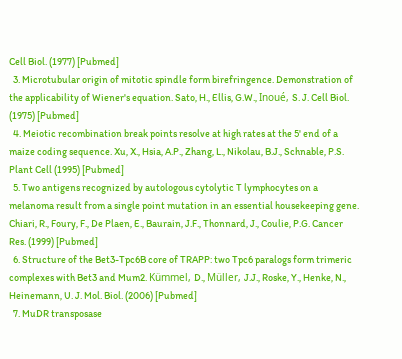Cell Biol. (1977) [Pubmed]
  3. Microtubular origin of mitotic spindle form birefringence. Demonstration of the applicability of Wiener's equation. Sato, H., Ellis, G.W., Inoué, S. J. Cell Biol. (1975) [Pubmed]
  4. Meiotic recombination break points resolve at high rates at the 5' end of a maize coding sequence. Xu, X., Hsia, A.P., Zhang, L., Nikolau, B.J., Schnable, P.S. Plant Cell (1995) [Pubmed]
  5. Two antigens recognized by autologous cytolytic T lymphocytes on a melanoma result from a single point mutation in an essential housekeeping gene. Chiari, R., Foury, F., De Plaen, E., Baurain, J.F., Thonnard, J., Coulie, P.G. Cancer Res. (1999) [Pubmed]
  6. Structure of the Bet3-Tpc6B core of TRAPP: two Tpc6 paralogs form trimeric complexes with Bet3 and Mum2. Kümmel, D., Müller, J.J., Roske, Y., Henke, N., Heinemann, U. J. Mol. Biol. (2006) [Pubmed]
  7. MuDR transposase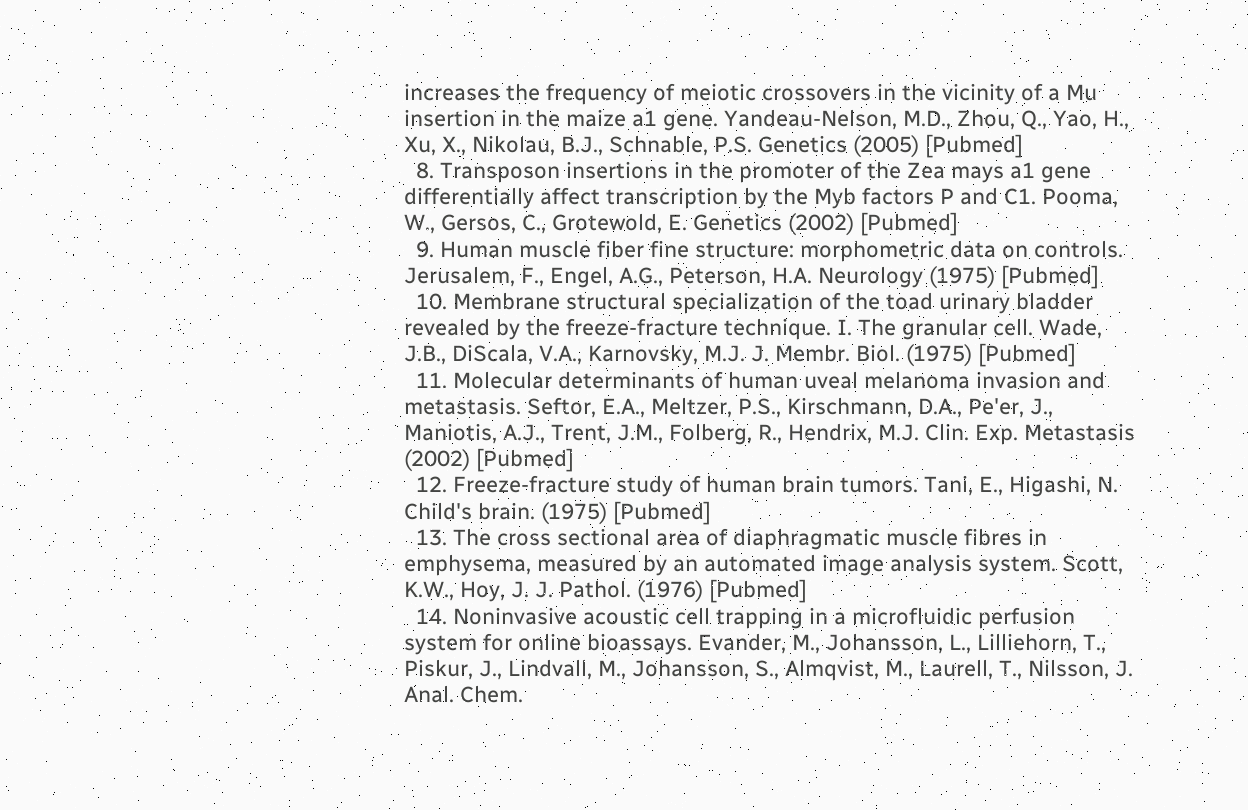increases the frequency of meiotic crossovers in the vicinity of a Mu insertion in the maize a1 gene. Yandeau-Nelson, M.D., Zhou, Q., Yao, H., Xu, X., Nikolau, B.J., Schnable, P.S. Genetics (2005) [Pubmed]
  8. Transposon insertions in the promoter of the Zea mays a1 gene differentially affect transcription by the Myb factors P and C1. Pooma, W., Gersos, C., Grotewold, E. Genetics (2002) [Pubmed]
  9. Human muscle fiber fine structure: morphometric data on controls. Jerusalem, F., Engel, A.G., Peterson, H.A. Neurology (1975) [Pubmed]
  10. Membrane structural specialization of the toad urinary bladder revealed by the freeze-fracture technique. I. The granular cell. Wade, J.B., DiScala, V.A., Karnovsky, M.J. J. Membr. Biol. (1975) [Pubmed]
  11. Molecular determinants of human uveal melanoma invasion and metastasis. Seftor, E.A., Meltzer, P.S., Kirschmann, D.A., Pe'er, J., Maniotis, A.J., Trent, J.M., Folberg, R., Hendrix, M.J. Clin. Exp. Metastasis (2002) [Pubmed]
  12. Freeze-fracture study of human brain tumors. Tani, E., Higashi, N. Child's brain. (1975) [Pubmed]
  13. The cross sectional area of diaphragmatic muscle fibres in emphysema, measured by an automated image analysis system. Scott, K.W., Hoy, J. J. Pathol. (1976) [Pubmed]
  14. Noninvasive acoustic cell trapping in a microfluidic perfusion system for online bioassays. Evander, M., Johansson, L., Lilliehorn, T., Piskur, J., Lindvall, M., Johansson, S., Almqvist, M., Laurell, T., Nilsson, J. Anal. Chem.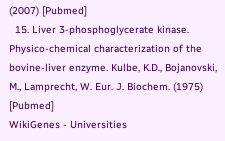(2007) [Pubmed]
  15. Liver 3-phosphoglycerate kinase. Physico-chemical characterization of the bovine-liver enzyme. Kulbe, K.D., Bojanovski, M., Lamprecht, W. Eur. J. Biochem. (1975) [Pubmed]
WikiGenes - Universities